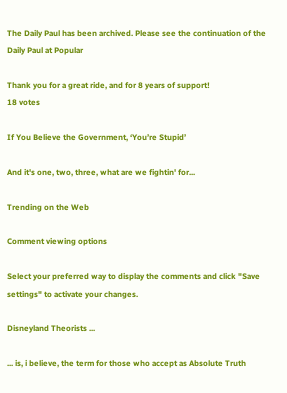The Daily Paul has been archived. Please see the continuation of the Daily Paul at Popular

Thank you for a great ride, and for 8 years of support!
18 votes

If You Believe the Government, ‘You’re Stupid’

And it's one, two, three, what are we fightin' for...

Trending on the Web

Comment viewing options

Select your preferred way to display the comments and click "Save settings" to activate your changes.

Disneyland Theorists ...

... is, i believe, the term for those who accept as Absolute Truth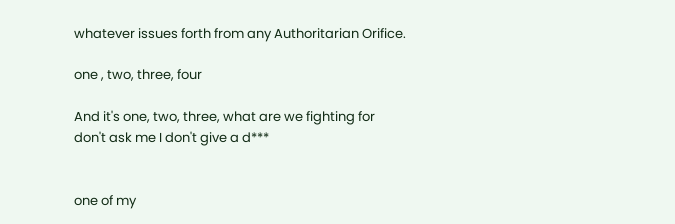whatever issues forth from any Authoritarian Orifice.

one , two, three, four

And it's one, two, three, what are we fighting for
don't ask me I don't give a d***


one of my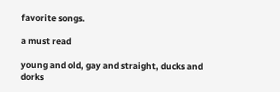favorite songs.

a must read

young and old, gay and straight, ducks and dorks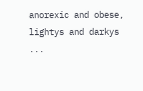anorexic and obese, lightys and darkys ...